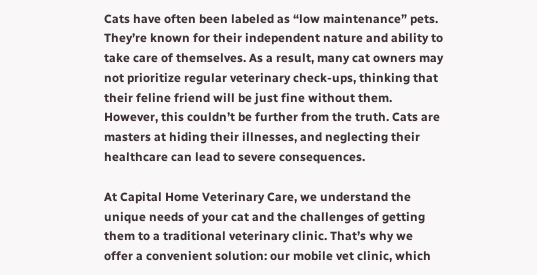Cats have often been labeled as “low maintenance” pets. They’re known for their independent nature and ability to take care of themselves. As a result, many cat owners may not prioritize regular veterinary check-ups, thinking that their feline friend will be just fine without them. However, this couldn’t be further from the truth. Cats are masters at hiding their illnesses, and neglecting their healthcare can lead to severe consequences.

At Capital Home Veterinary Care, we understand the unique needs of your cat and the challenges of getting them to a traditional veterinary clinic. That’s why we offer a convenient solution: our mobile vet clinic, which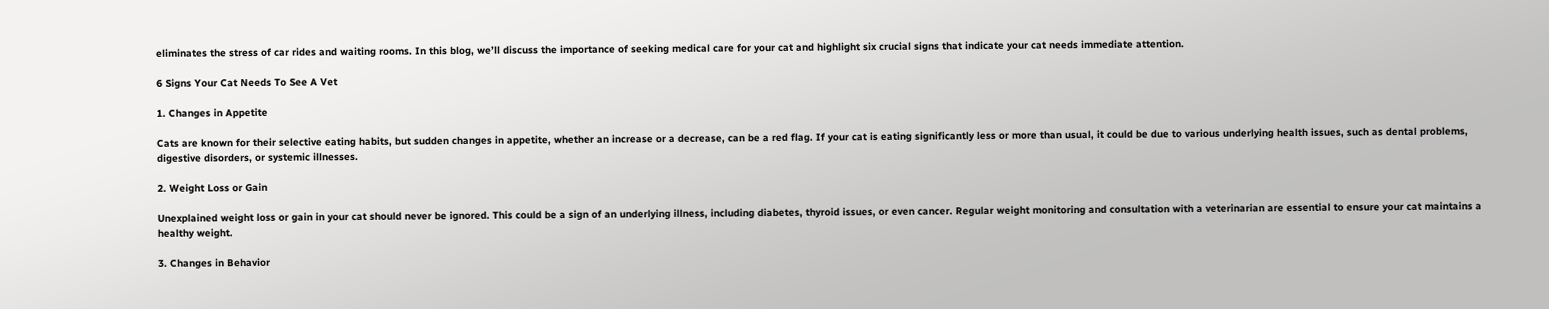eliminates the stress of car rides and waiting rooms. In this blog, we’ll discuss the importance of seeking medical care for your cat and highlight six crucial signs that indicate your cat needs immediate attention.

6 Signs Your Cat Needs To See A Vet

1. Changes in Appetite

Cats are known for their selective eating habits, but sudden changes in appetite, whether an increase or a decrease, can be a red flag. If your cat is eating significantly less or more than usual, it could be due to various underlying health issues, such as dental problems, digestive disorders, or systemic illnesses.

2. Weight Loss or Gain

Unexplained weight loss or gain in your cat should never be ignored. This could be a sign of an underlying illness, including diabetes, thyroid issues, or even cancer. Regular weight monitoring and consultation with a veterinarian are essential to ensure your cat maintains a healthy weight.

3. Changes in Behavior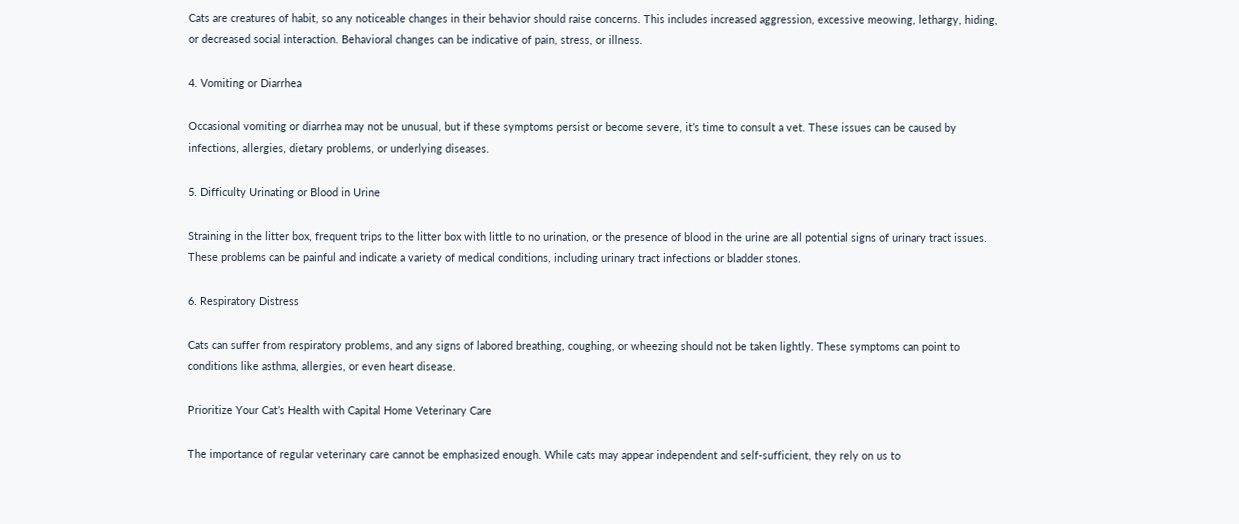Cats are creatures of habit, so any noticeable changes in their behavior should raise concerns. This includes increased aggression, excessive meowing, lethargy, hiding, or decreased social interaction. Behavioral changes can be indicative of pain, stress, or illness.

4. Vomiting or Diarrhea

Occasional vomiting or diarrhea may not be unusual, but if these symptoms persist or become severe, it’s time to consult a vet. These issues can be caused by infections, allergies, dietary problems, or underlying diseases.

5. Difficulty Urinating or Blood in Urine

Straining in the litter box, frequent trips to the litter box with little to no urination, or the presence of blood in the urine are all potential signs of urinary tract issues. These problems can be painful and indicate a variety of medical conditions, including urinary tract infections or bladder stones.

6. Respiratory Distress

Cats can suffer from respiratory problems, and any signs of labored breathing, coughing, or wheezing should not be taken lightly. These symptoms can point to conditions like asthma, allergies, or even heart disease.

Prioritize Your Cat’s Health with Capital Home Veterinary Care

The importance of regular veterinary care cannot be emphasized enough. While cats may appear independent and self-sufficient, they rely on us to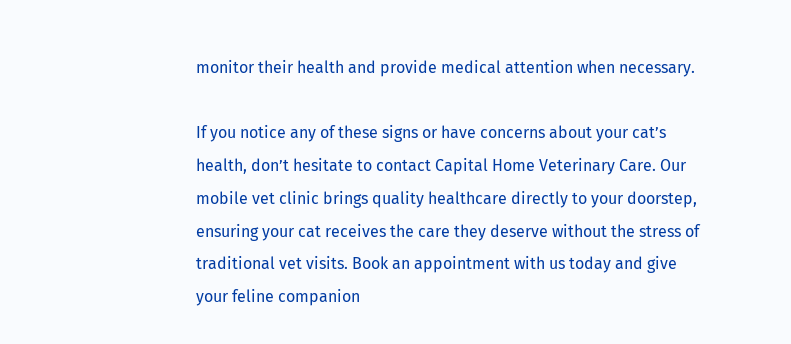monitor their health and provide medical attention when necessary.

If you notice any of these signs or have concerns about your cat’s health, don’t hesitate to contact Capital Home Veterinary Care. Our mobile vet clinic brings quality healthcare directly to your doorstep, ensuring your cat receives the care they deserve without the stress of traditional vet visits. Book an appointment with us today and give your feline companion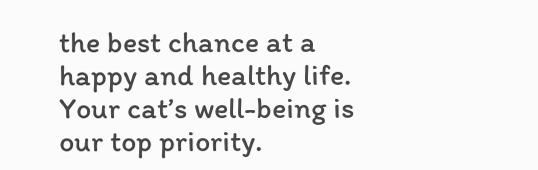the best chance at a happy and healthy life. Your cat’s well-being is our top priority.